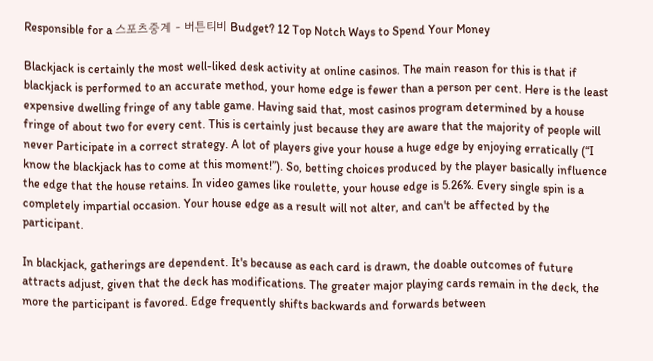Responsible for a 스포츠중계 - 버튼티비 Budget? 12 Top Notch Ways to Spend Your Money

Blackjack is certainly the most well-liked desk activity at online casinos. The main reason for this is that if blackjack is performed to an accurate method, your home edge is fewer than a person per cent. Here is the least expensive dwelling fringe of any table game. Having said that, most casinos program determined by a house fringe of about two for every cent. This is certainly just because they are aware that the majority of people will never Participate in a correct strategy. A lot of players give your house a huge edge by enjoying erratically (“I know the blackjack has to come at this moment!”). So, betting choices produced by the player basically influence the edge that the house retains. In video games like roulette, your house edge is 5.26%. Every single spin is a completely impartial occasion. Your house edge as a result will not alter, and can't be affected by the participant.

In blackjack, gatherings are dependent. It's because as each card is drawn, the doable outcomes of future attracts adjust, given that the deck has modifications. The greater major playing cards remain in the deck, the more the participant is favored. Edge frequently shifts backwards and forwards between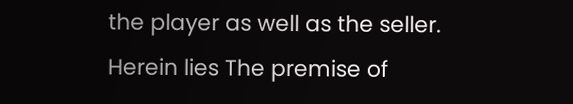the player as well as the seller. Herein lies The premise of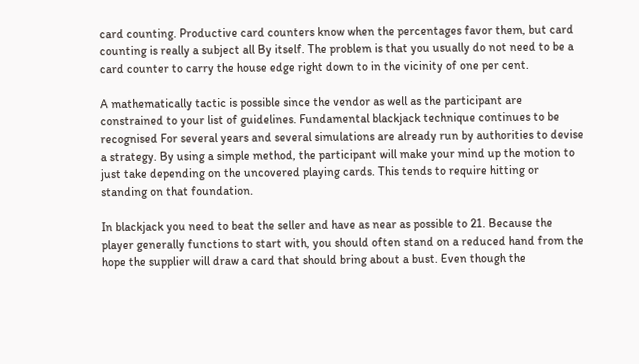card counting. Productive card counters know when the percentages favor them, but card counting is really a subject all By itself. The problem is that you usually do not need to be a card counter to carry the house edge right down to in the vicinity of one per cent.

A mathematically tactic is possible since the vendor as well as the participant are constrained to your list of guidelines. Fundamental blackjack technique continues to be recognised For several years and several simulations are already run by authorities to devise a strategy. By using a simple method, the participant will make your mind up the motion to just take depending on the uncovered playing cards. This tends to require hitting or standing on that foundation.

In blackjack you need to beat the seller and have as near as possible to 21. Because the player generally functions to start with, you should often stand on a reduced hand from the hope the supplier will draw a card that should bring about a bust. Even though the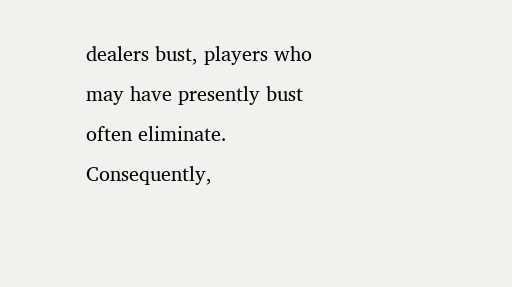dealers bust, players who may have presently bust often eliminate. Consequently,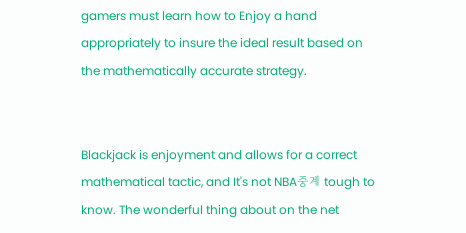gamers must learn how to Enjoy a hand appropriately to insure the ideal result based on the mathematically accurate strategy.


Blackjack is enjoyment and allows for a correct mathematical tactic, and It's not NBA중계 tough to know. The wonderful thing about on the net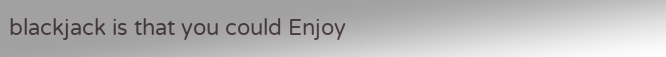blackjack is that you could Enjoy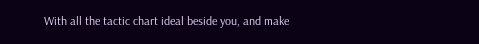With all the tactic chart ideal beside you, and make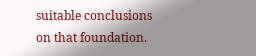suitable conclusions on that foundation.